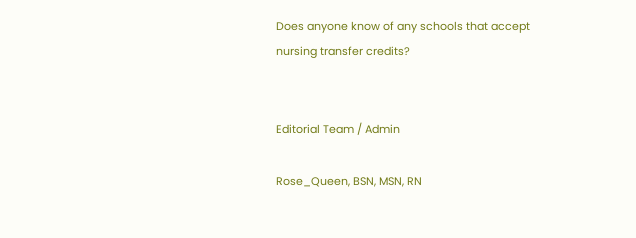Does anyone know of any schools that accept nursing transfer credits?


Editorial Team / Admin

Rose_Queen, BSN, MSN, RN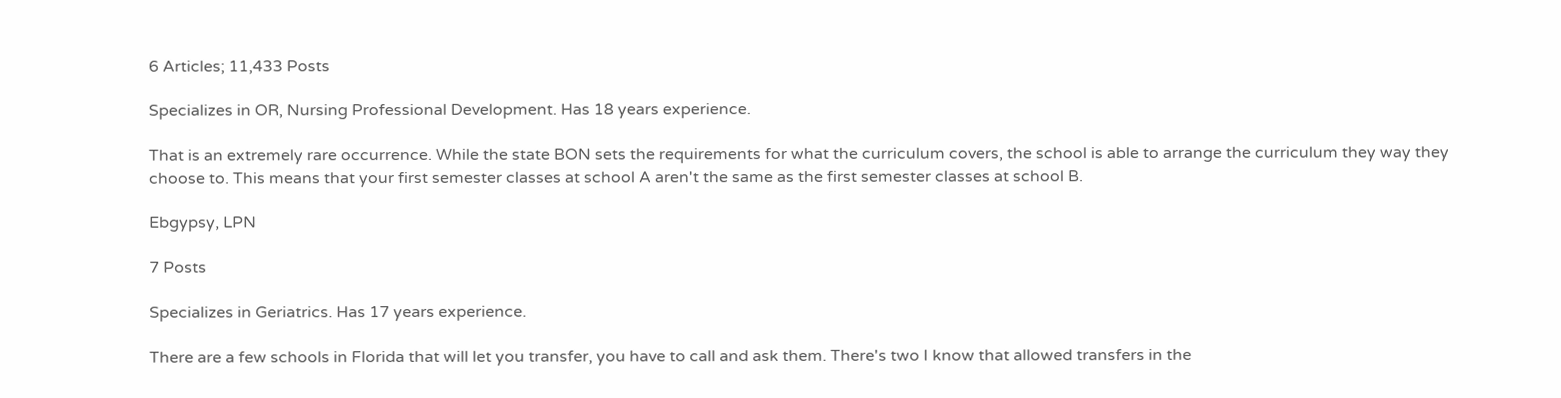6 Articles; 11,433 Posts

Specializes in OR, Nursing Professional Development. Has 18 years experience.

That is an extremely rare occurrence. While the state BON sets the requirements for what the curriculum covers, the school is able to arrange the curriculum they way they choose to. This means that your first semester classes at school A aren't the same as the first semester classes at school B.

Ebgypsy, LPN

7 Posts

Specializes in Geriatrics. Has 17 years experience.

There are a few schools in Florida that will let you transfer, you have to call and ask them. There's two I know that allowed transfers in the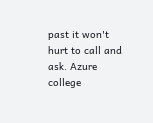past it won't hurt to call and ask. Azure college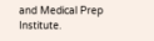and Medical Prep Institute.